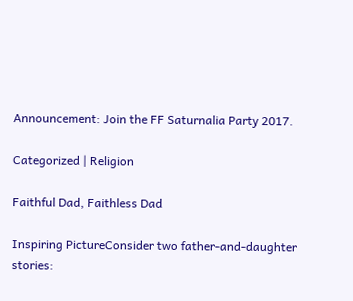Announcement: Join the FF Saturnalia Party 2017.

Categorized | Religion

Faithful Dad, Faithless Dad

Inspiring PictureConsider two father-and-daughter stories: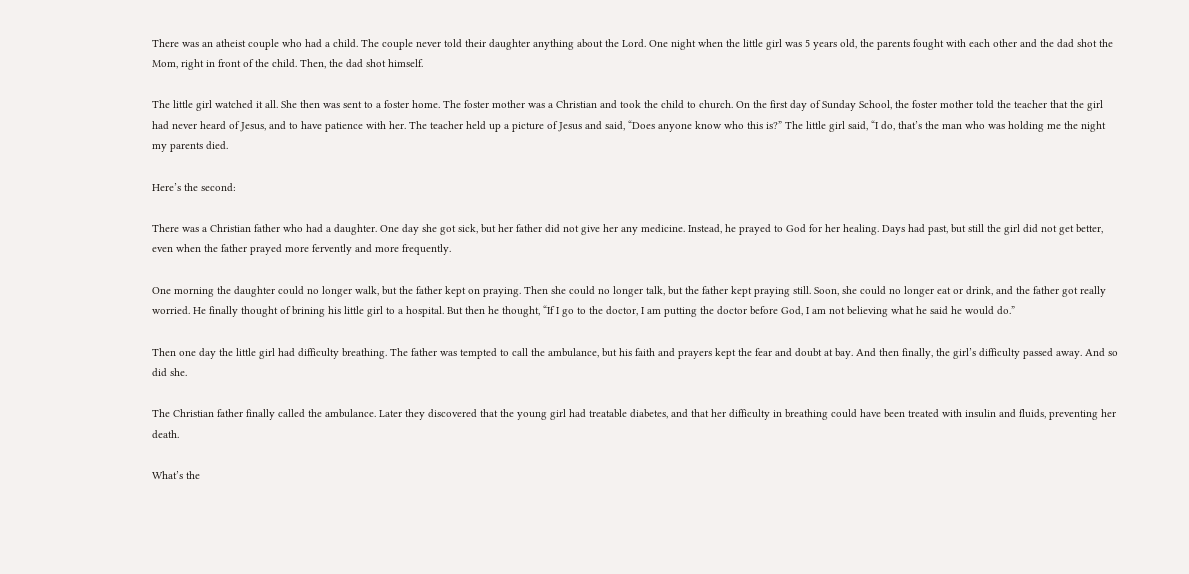There was an atheist couple who had a child. The couple never told their daughter anything about the Lord. One night when the little girl was 5 years old, the parents fought with each other and the dad shot the Mom, right in front of the child. Then, the dad shot himself.

The little girl watched it all. She then was sent to a foster home. The foster mother was a Christian and took the child to church. On the first day of Sunday School, the foster mother told the teacher that the girl had never heard of Jesus, and to have patience with her. The teacher held up a picture of Jesus and said, “Does anyone know who this is?” The little girl said, “I do, that’s the man who was holding me the night my parents died.

Here’s the second:

There was a Christian father who had a daughter. One day she got sick, but her father did not give her any medicine. Instead, he prayed to God for her healing. Days had past, but still the girl did not get better, even when the father prayed more fervently and more frequently.

One morning the daughter could no longer walk, but the father kept on praying. Then she could no longer talk, but the father kept praying still. Soon, she could no longer eat or drink, and the father got really worried. He finally thought of brining his little girl to a hospital. But then he thought, “If I go to the doctor, I am putting the doctor before God, I am not believing what he said he would do.”

Then one day the little girl had difficulty breathing. The father was tempted to call the ambulance, but his faith and prayers kept the fear and doubt at bay. And then finally, the girl’s difficulty passed away. And so did she.

The Christian father finally called the ambulance. Later they discovered that the young girl had treatable diabetes, and that her difficulty in breathing could have been treated with insulin and fluids, preventing her death.

What’s the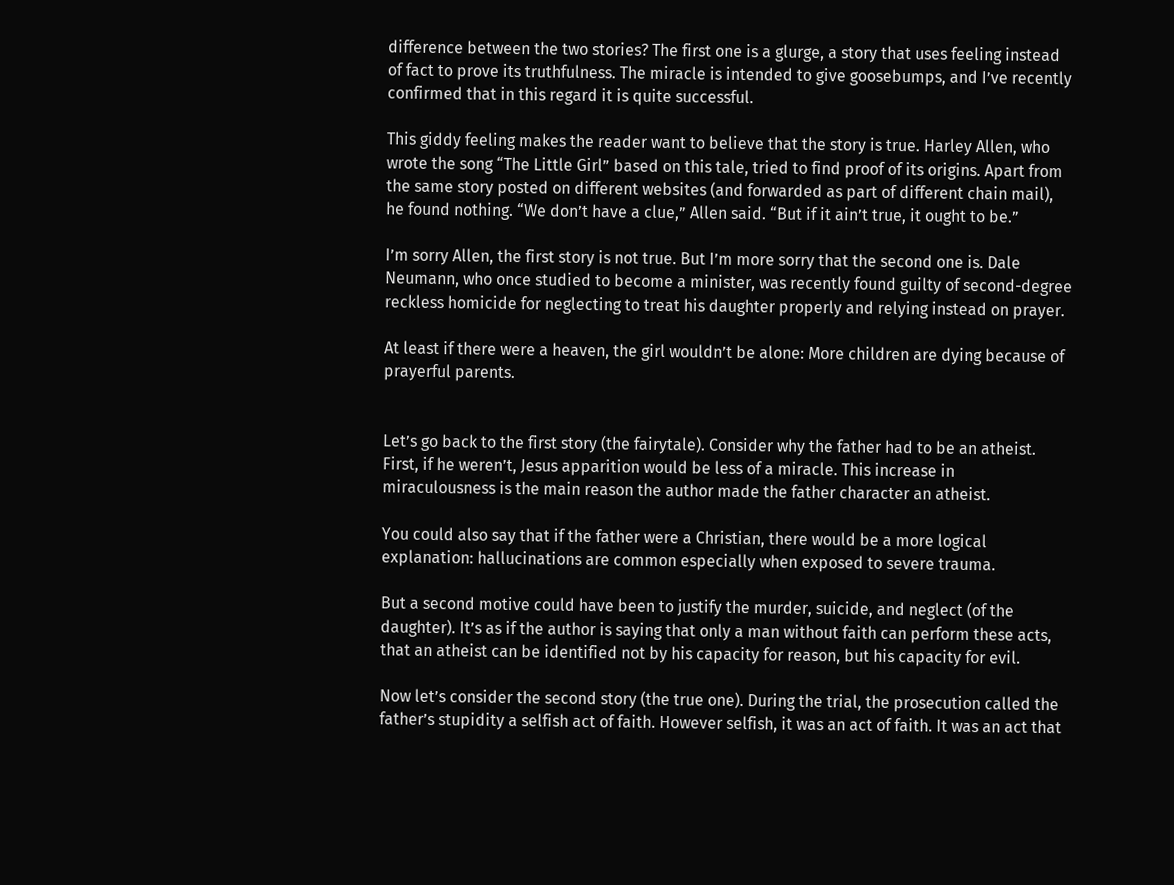difference between the two stories? The first one is a glurge, a story that uses feeling instead of fact to prove its truthfulness. The miracle is intended to give goosebumps, and I’ve recently confirmed that in this regard it is quite successful.

This giddy feeling makes the reader want to believe that the story is true. Harley Allen, who wrote the song “The Little Girl” based on this tale, tried to find proof of its origins. Apart from the same story posted on different websites (and forwarded as part of different chain mail), he found nothing. “We don’t have a clue,” Allen said. “But if it ain’t true, it ought to be.”

I’m sorry Allen, the first story is not true. But I’m more sorry that the second one is. Dale Neumann, who once studied to become a minister, was recently found guilty of second-degree reckless homicide for neglecting to treat his daughter properly and relying instead on prayer.

At least if there were a heaven, the girl wouldn’t be alone: More children are dying because of prayerful parents.


Let’s go back to the first story (the fairytale). Consider why the father had to be an atheist. First, if he weren’t, Jesus apparition would be less of a miracle. This increase in miraculousness is the main reason the author made the father character an atheist.

You could also say that if the father were a Christian, there would be a more logical explanation: hallucinations are common especially when exposed to severe trauma.

But a second motive could have been to justify the murder, suicide, and neglect (of the daughter). It’s as if the author is saying that only a man without faith can perform these acts, that an atheist can be identified not by his capacity for reason, but his capacity for evil.

Now let’s consider the second story (the true one). During the trial, the prosecution called the father’s stupidity a selfish act of faith. However selfish, it was an act of faith. It was an act that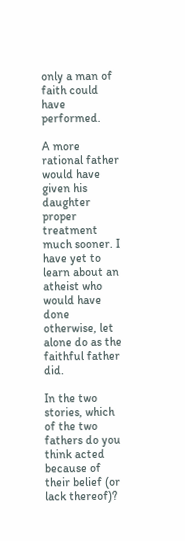only a man of faith could have performed.

A more rational father would have given his daughter proper treatment much sooner. I have yet to learn about an atheist who would have done otherwise, let alone do as the faithful father did.

In the two stories, which of the two fathers do you think acted because of their belief (or lack thereof)?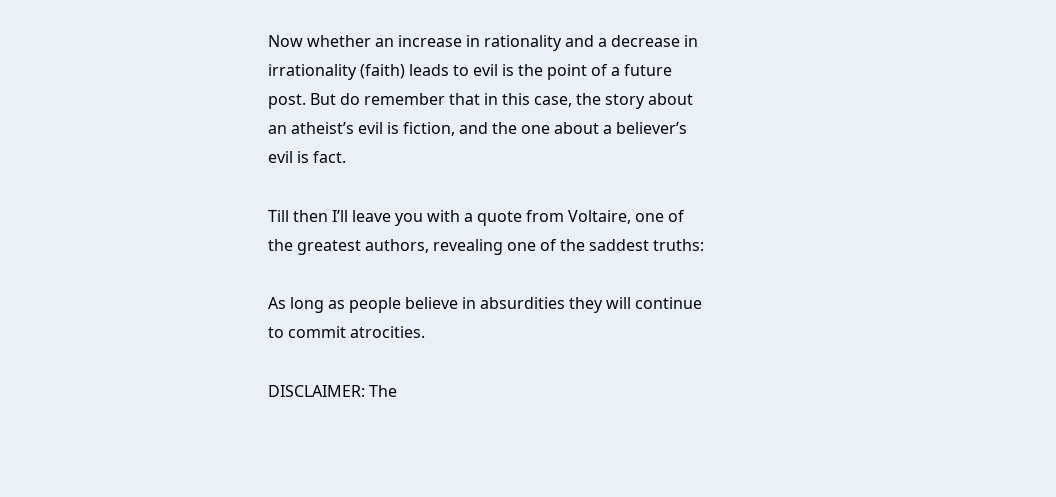Now whether an increase in rationality and a decrease in irrationality (faith) leads to evil is the point of a future post. But do remember that in this case, the story about an atheist’s evil is fiction, and the one about a believer’s evil is fact.

Till then I’ll leave you with a quote from Voltaire, one of the greatest authors, revealing one of the saddest truths:

As long as people believe in absurdities they will continue to commit atrocities.

DISCLAIMER: The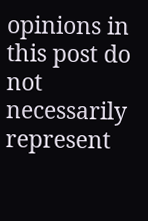opinions in this post do not necessarily represent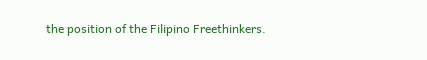the position of the Filipino Freethinkers.